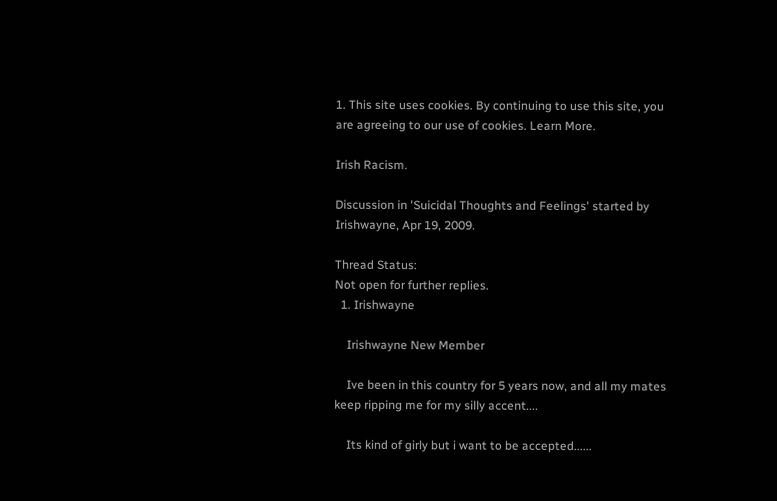1. This site uses cookies. By continuing to use this site, you are agreeing to our use of cookies. Learn More.

Irish Racism.

Discussion in 'Suicidal Thoughts and Feelings' started by Irishwayne, Apr 19, 2009.

Thread Status:
Not open for further replies.
  1. Irishwayne

    Irishwayne New Member

    Ive been in this country for 5 years now, and all my mates keep ripping me for my silly accent....

    Its kind of girly but i want to be accepted......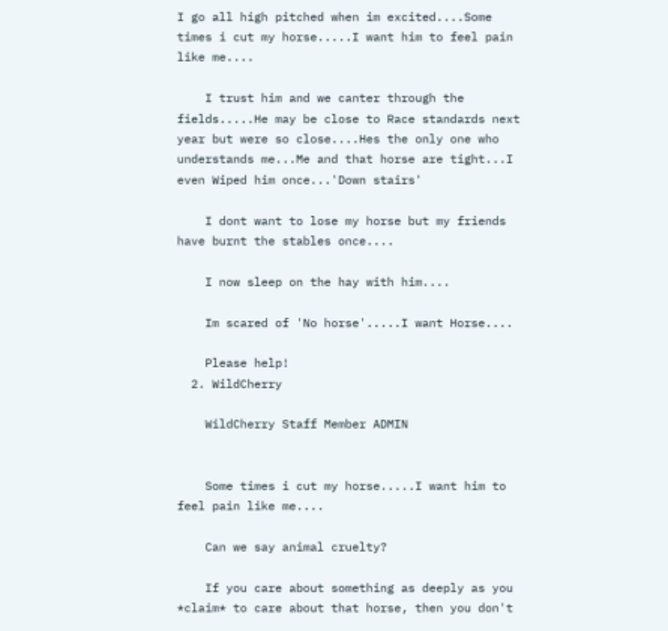I go all high pitched when im excited....Some times i cut my horse.....I want him to feel pain like me....

    I trust him and we canter through the fields.....He may be close to Race standards next year but were so close....Hes the only one who understands me...Me and that horse are tight...I even Wiped him once...'Down stairs'

    I dont want to lose my horse but my friends have burnt the stables once....

    I now sleep on the hay with him....

    Im scared of 'No horse'.....I want Horse....

    Please help!
  2. WildCherry

    WildCherry Staff Member ADMIN


    Some times i cut my horse.....I want him to feel pain like me....

    Can we say animal cruelty?

    If you care about something as deeply as you *claim* to care about that horse, then you don't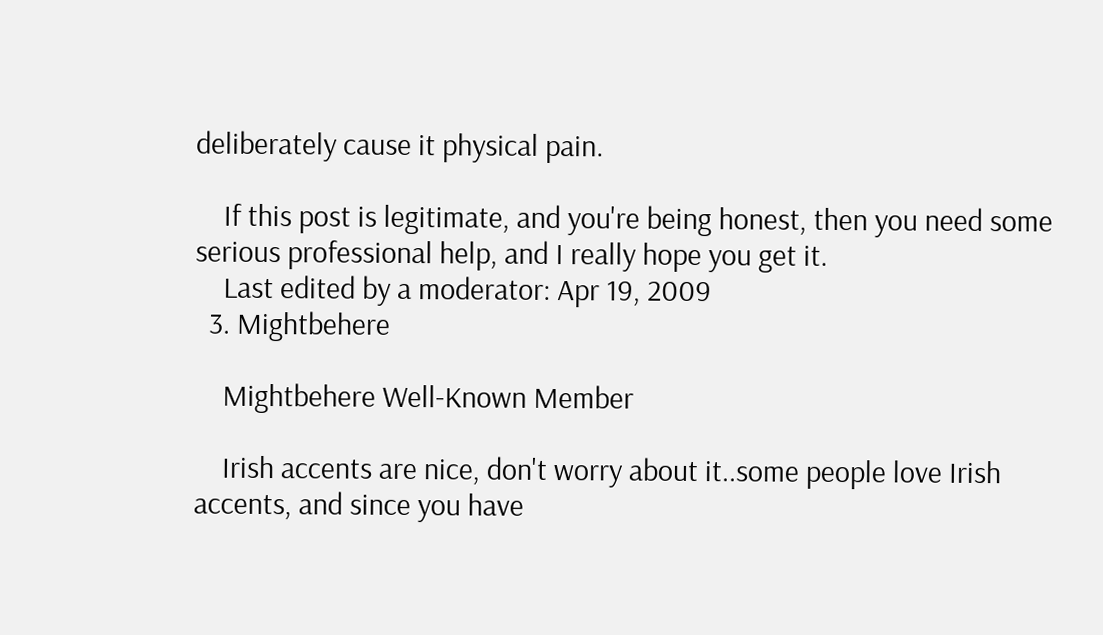deliberately cause it physical pain.

    If this post is legitimate, and you're being honest, then you need some serious professional help, and I really hope you get it.
    Last edited by a moderator: Apr 19, 2009
  3. Mightbehere

    Mightbehere Well-Known Member

    Irish accents are nice, don't worry about it..some people love Irish accents, and since you have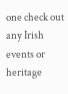one check out any Irish events or heritage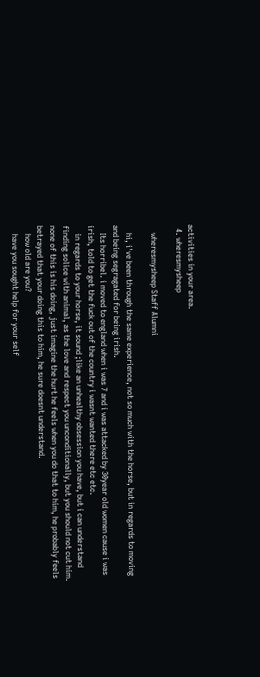activities in your area.
  4. wheresmysheep

    wheresmysheep Staff Alumni

    hi, i've been through the same experience, not so much with the horse, but in regards to moving and being segragated for being irish.
    Its horribel. i moved to england when i was 7 and i was attacked by 30year old women cause i was irish, told to get the fuck out of the country i wasnt wanted there etc etc.
    in regards to your horse, it sound ;like an unhealthy obsession you have, but i can understand finding solice with animal, as the love and respect you unconditionally, but you should not cut him. none of this is his doing, just imagine the hurt he feels when you do that to him, he probably feels betrayed that your doing this to him, he sure doesnt understand.
    how old are you?
    have you sought help for your self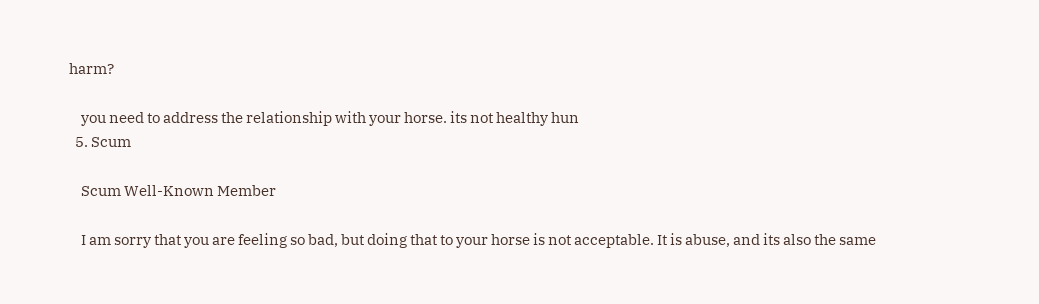harm?

    you need to address the relationship with your horse. its not healthy hun
  5. Scum

    Scum Well-Known Member

    I am sorry that you are feeling so bad, but doing that to your horse is not acceptable. It is abuse, and its also the same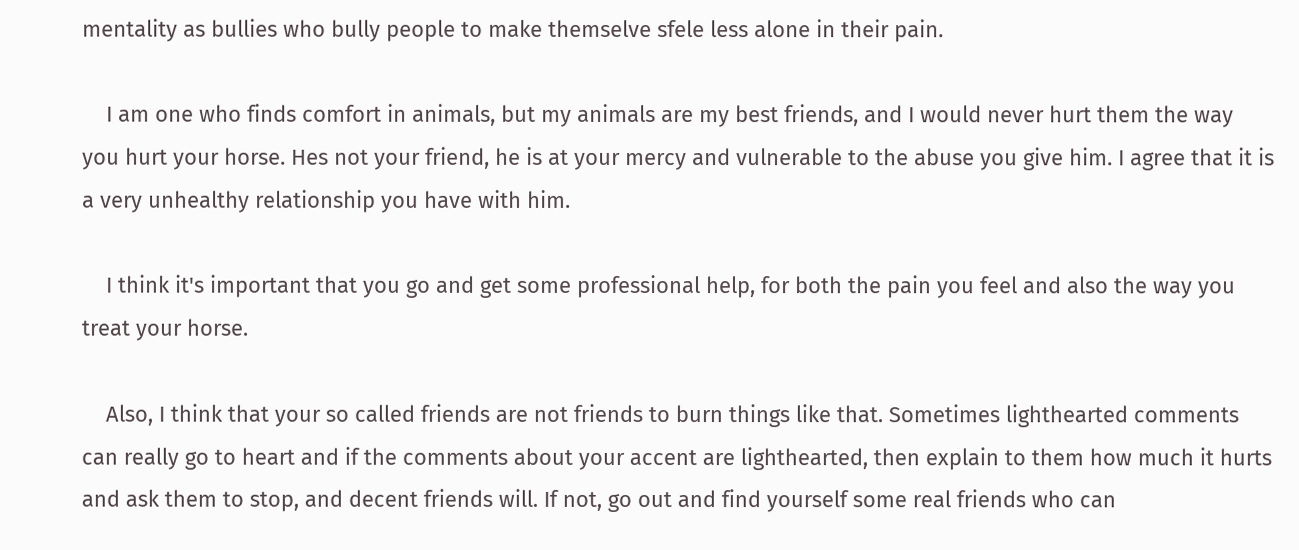mentality as bullies who bully people to make themselve sfele less alone in their pain.

    I am one who finds comfort in animals, but my animals are my best friends, and I would never hurt them the way you hurt your horse. Hes not your friend, he is at your mercy and vulnerable to the abuse you give him. I agree that it is a very unhealthy relationship you have with him.

    I think it's important that you go and get some professional help, for both the pain you feel and also the way you treat your horse.

    Also, I think that your so called friends are not friends to burn things like that. Sometimes lighthearted comments can really go to heart and if the comments about your accent are lighthearted, then explain to them how much it hurts and ask them to stop, and decent friends will. If not, go out and find yourself some real friends who can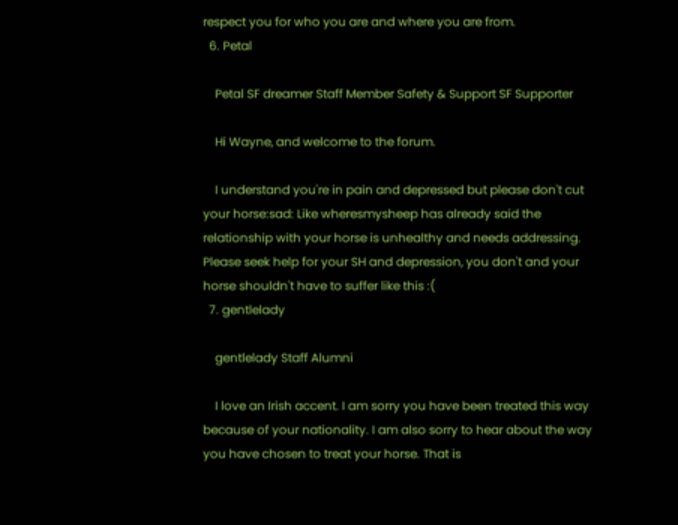respect you for who you are and where you are from.
  6. Petal

    Petal SF dreamer Staff Member Safety & Support SF Supporter

    Hi Wayne, and welcome to the forum.

    I understand you're in pain and depressed but please don't cut your horse:sad: Like wheresmysheep has already said the relationship with your horse is unhealthy and needs addressing. Please seek help for your SH and depression, you don't and your horse shouldn't have to suffer like this :(
  7. gentlelady

    gentlelady Staff Alumni

    I love an Irish accent. I am sorry you have been treated this way because of your nationality. I am also sorry to hear about the way you have chosen to treat your horse. That is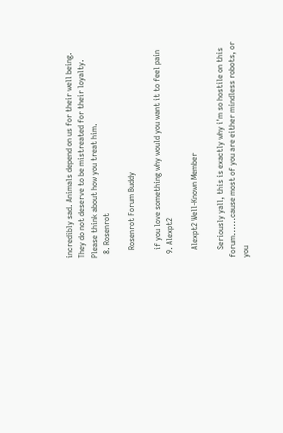incredibly sad. Animals depend on us for their well being. They do not deserve to be mistreated for their loyalty. Please think about how you treat him.
  8. Rosenrot

    Rosenrot Forum Buddy

    if you love something why would you want it to feel pain
  9. Alexpt2

    Alexpt2 Well-Known Member

    Seriously yall, this is exactly why i'm so hostile on this forum......cause most of you are either mindless robots, or you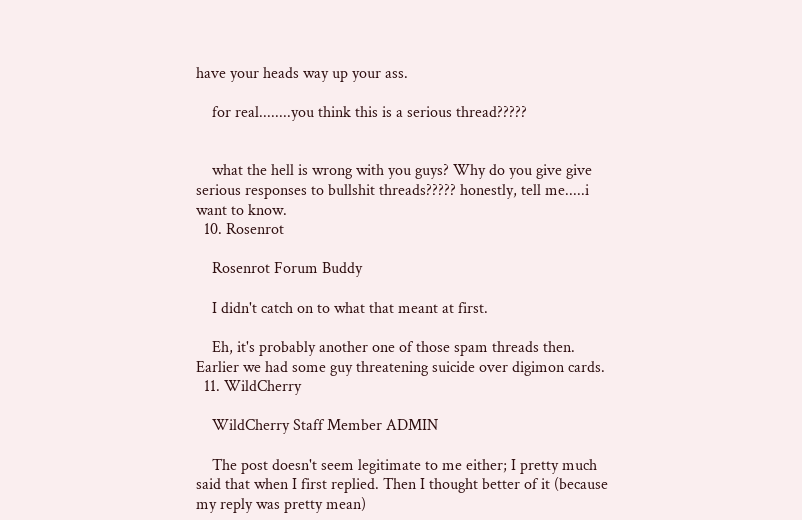have your heads way up your ass.

    for real........you think this is a serious thread?????


    what the hell is wrong with you guys? Why do you give give serious responses to bullshit threads????? honestly, tell me.....i want to know.
  10. Rosenrot

    Rosenrot Forum Buddy

    I didn't catch on to what that meant at first.

    Eh, it's probably another one of those spam threads then. Earlier we had some guy threatening suicide over digimon cards.
  11. WildCherry

    WildCherry Staff Member ADMIN

    The post doesn't seem legitimate to me either; I pretty much said that when I first replied. Then I thought better of it (because my reply was pretty mean)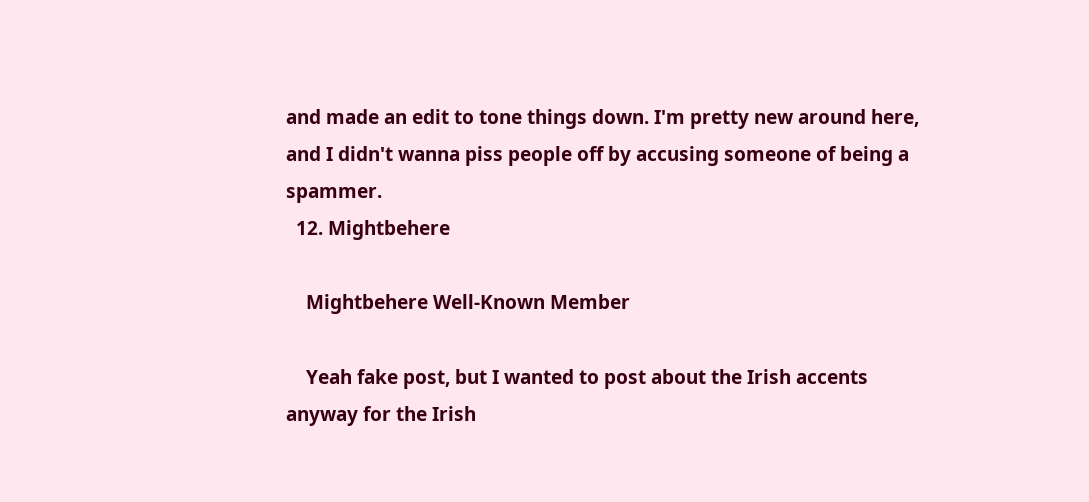and made an edit to tone things down. I'm pretty new around here, and I didn't wanna piss people off by accusing someone of being a spammer.
  12. Mightbehere

    Mightbehere Well-Known Member

    Yeah fake post, but I wanted to post about the Irish accents anyway for the Irish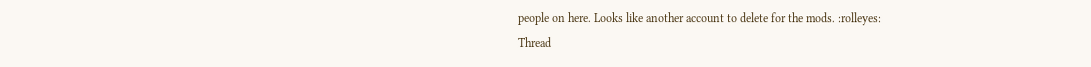people on here. Looks like another account to delete for the mods. :rolleyes:
Thread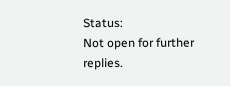Status:
Not open for further replies.